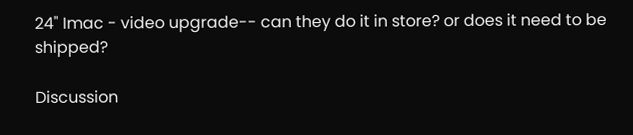24" Imac - video upgrade-- can they do it in store? or does it need to be shipped?

Discussion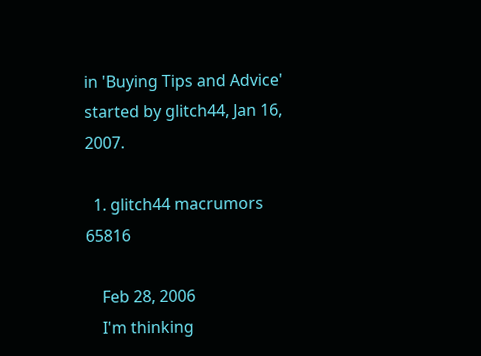in 'Buying Tips and Advice' started by glitch44, Jan 16, 2007.

  1. glitch44 macrumors 65816

    Feb 28, 2006
    I'm thinking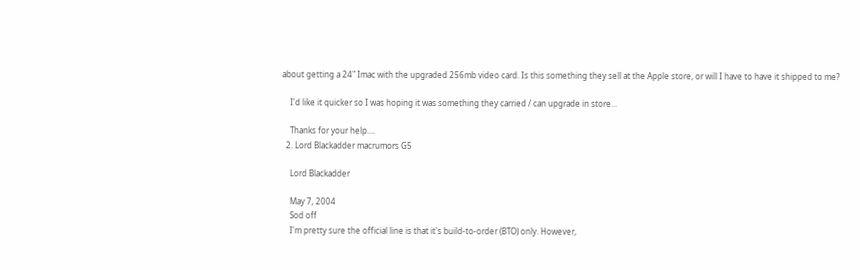about getting a 24" Imac with the upgraded 256mb video card. Is this something they sell at the Apple store, or will I have to have it shipped to me?

    I'd like it quicker so I was hoping it was something they carried / can upgrade in store...

    Thanks for your help....
  2. Lord Blackadder macrumors G5

    Lord Blackadder

    May 7, 2004
    Sod off
    I'm pretty sure the official line is that it's build-to-order (BTO) only. However,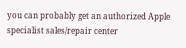you can probably get an authorized Apple specialist sales/repair center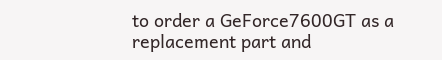to order a GeForce7600GT as a replacement part and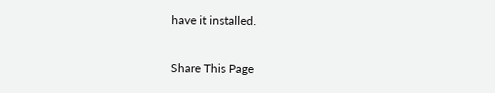have it installed.

Share This Page